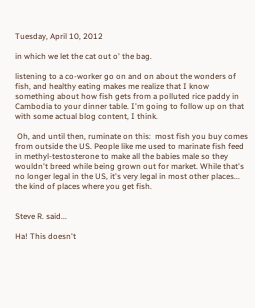Tuesday, April 10, 2012

in which we let the cat out o' the bag.

listening to a co-worker go on and on about the wonders of fish, and healthy eating makes me realize that I know something about how fish gets from a polluted rice paddy in Cambodia to your dinner table. I'm going to follow up on that with some actual blog content, I think.

 Oh, and until then, ruminate on this:  most fish you buy comes from outside the US. People like me used to marinate fish feed in methyl-testosterone to make all the babies male so they wouldn't breed while being grown out for market. While that's no longer legal in the US, it's very legal in most other places... the kind of places where you get fish.


Steve R. said...

Ha! This doesn't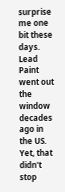surprise me one bit these days. Lead Paint went out the window decades ago in the US. Yet, that didn't stop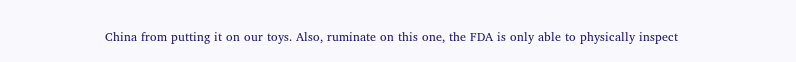China from putting it on our toys. Also, ruminate on this one, the FDA is only able to physically inspect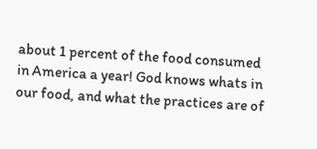about 1 percent of the food consumed in America a year! God knows whats in our food, and what the practices are of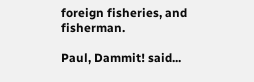foreign fisheries, and fisherman.

Paul, Dammit! said...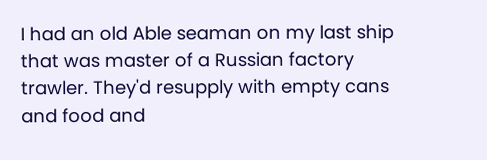I had an old Able seaman on my last ship that was master of a Russian factory trawler. They'd resupply with empty cans and food and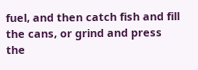fuel, and then catch fish and fill the cans, or grind and press the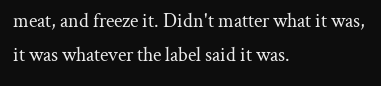meat, and freeze it. Didn't matter what it was, it was whatever the label said it was.